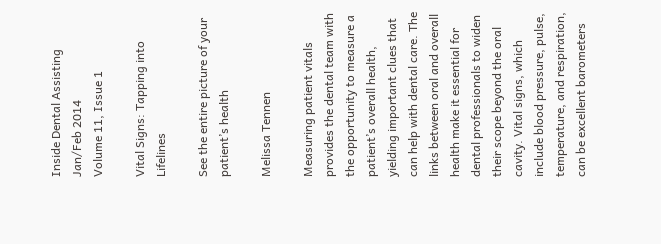Inside Dental Assisting
Jan/Feb 2014
Volume 11, Issue 1

Vital Signs: Tapping into Lifelines

See the entire picture of your patient’s health

Melissa Tennen

Measuring patient vitals provides the dental team with the opportunity to measure a patient’s overall health, yielding important clues that can help with dental care. The links between oral and overall health make it essential for dental professionals to widen their scope beyond the oral cavity. Vital signs, which include blood pressure, pulse, temperature, and respiration, can be excellent barometers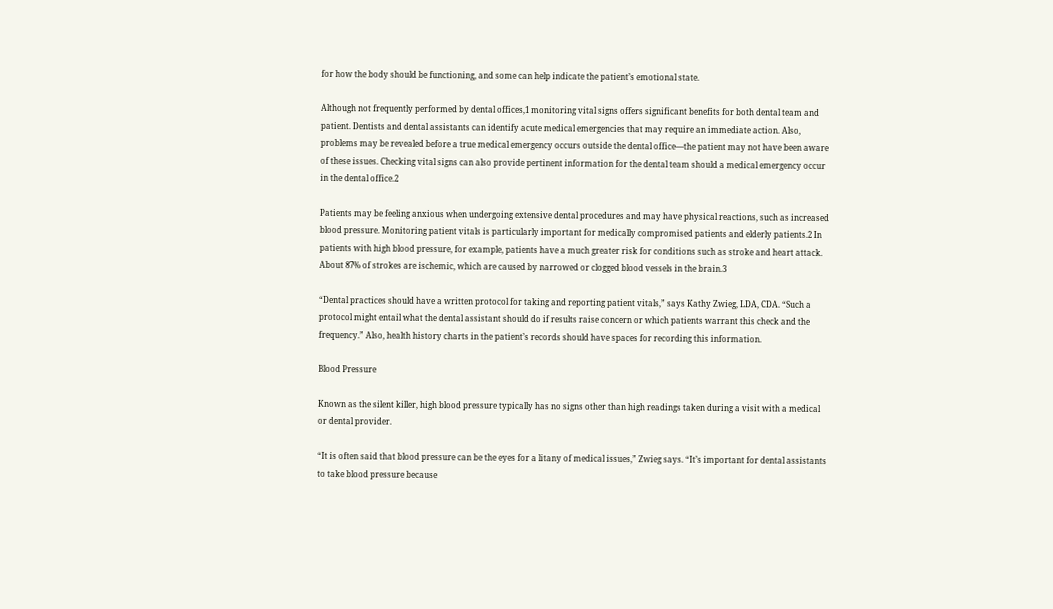for how the body should be functioning, and some can help indicate the patient’s emotional state.

Although not frequently performed by dental offices,1 monitoring vital signs offers significant benefits for both dental team and patient. Dentists and dental assistants can identify acute medical emergencies that may require an immediate action. Also, problems may be revealed before a true medical emergency occurs outside the dental office—the patient may not have been aware of these issues. Checking vital signs can also provide pertinent information for the dental team should a medical emergency occur in the dental office.2

Patients may be feeling anxious when undergoing extensive dental procedures and may have physical reactions, such as increased blood pressure. Monitoring patient vitals is particularly important for medically compromised patients and elderly patients.2 In patients with high blood pressure, for example, patients have a much greater risk for conditions such as stroke and heart attack. About 87% of strokes are ischemic, which are caused by narrowed or clogged blood vessels in the brain.3

“Dental practices should have a written protocol for taking and reporting patient vitals,” says Kathy Zwieg, LDA, CDA. “Such a protocol might entail what the dental assistant should do if results raise concern or which patients warrant this check and the frequency.” Also, health history charts in the patient’s records should have spaces for recording this information.

Blood Pressure

Known as the silent killer, high blood pressure typically has no signs other than high readings taken during a visit with a medical or dental provider.

“It is often said that blood pressure can be the eyes for a litany of medical issues,” Zwieg says. “It’s important for dental assistants to take blood pressure because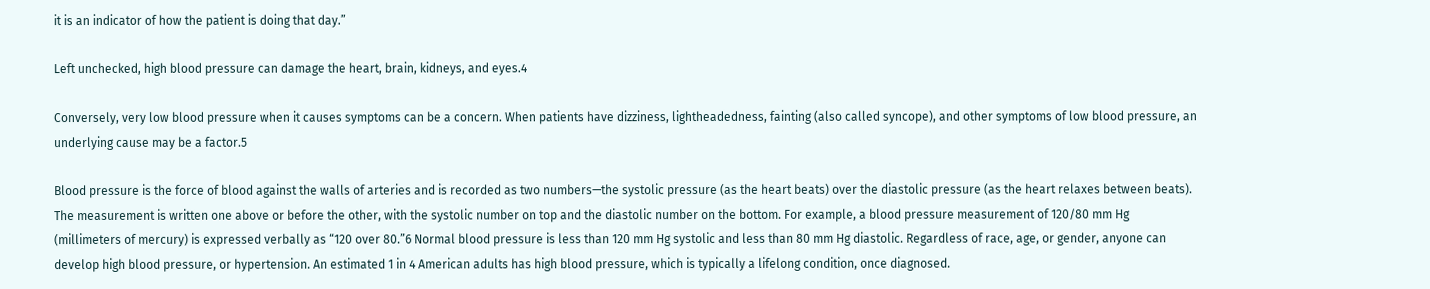it is an indicator of how the patient is doing that day.”

Left unchecked, high blood pressure can damage the heart, brain, kidneys, and eyes.4

Conversely, very low blood pressure when it causes symptoms can be a concern. When patients have dizziness, lightheadedness, fainting (also called syncope), and other symptoms of low blood pressure, an underlying cause may be a factor.5

Blood pressure is the force of blood against the walls of arteries and is recorded as two numbers—the systolic pressure (as the heart beats) over the diastolic pressure (as the heart relaxes between beats). The measurement is written one above or before the other, with the systolic number on top and the diastolic number on the bottom. For example, a blood pressure measurement of 120/80 mm Hg (millimeters of mercury) is expressed verbally as “120 over 80.”6 Normal blood pressure is less than 120 mm Hg systolic and less than 80 mm Hg diastolic. Regardless of race, age, or gender, anyone can develop high blood pressure, or hypertension. An estimated 1 in 4 American adults has high blood pressure, which is typically a lifelong condition, once diagnosed.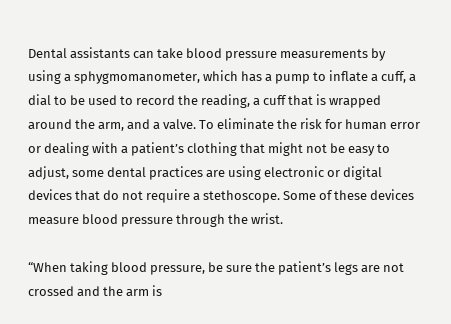Dental assistants can take blood pressure measurements by using a sphygmomanometer, which has a pump to inflate a cuff, a dial to be used to record the reading, a cuff that is wrapped around the arm, and a valve. To eliminate the risk for human error or dealing with a patient’s clothing that might not be easy to adjust, some dental practices are using electronic or digital devices that do not require a stethoscope. Some of these devices measure blood pressure through the wrist.

“When taking blood pressure, be sure the patient’s legs are not crossed and the arm is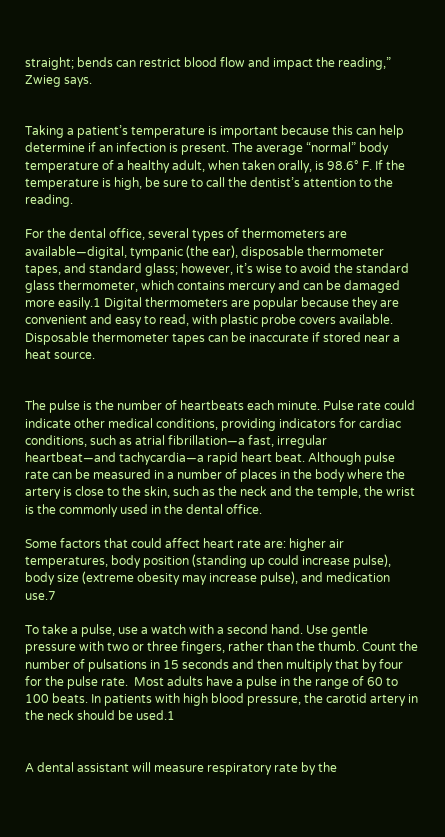straight; bends can restrict blood flow and impact the reading,” Zwieg says.


Taking a patient’s temperature is important because this can help determine if an infection is present. The average “normal” body temperature of a healthy adult, when taken orally, is 98.6° F. If the temperature is high, be sure to call the dentist’s attention to the reading.

For the dental office, several types of thermometers are available—digital, tympanic (the ear), disposable thermometer tapes, and standard glass; however, it’s wise to avoid the standard glass thermometer, which contains mercury and can be damaged more easily.1 Digital thermometers are popular because they are convenient and easy to read, with plastic probe covers available. Disposable thermometer tapes can be inaccurate if stored near a heat source.


The pulse is the number of heartbeats each minute. Pulse rate could indicate other medical conditions, providing indicators for cardiac conditions, such as atrial fibrillation—a fast, irregular heartbeat—and tachycardia—a rapid heart beat. Although pulse rate can be measured in a number of places in the body where the artery is close to the skin, such as the neck and the temple, the wrist is the commonly used in the dental office.

Some factors that could affect heart rate are: higher air temperatures, body position (standing up could increase pulse), body size (extreme obesity may increase pulse), and medication use.7

To take a pulse, use a watch with a second hand. Use gentle pressure with two or three fingers, rather than the thumb. Count the number of pulsations in 15 seconds and then multiply that by four for the pulse rate.  Most adults have a pulse in the range of 60 to 100 beats. In patients with high blood pressure, the carotid artery in the neck should be used.1


A dental assistant will measure respiratory rate by the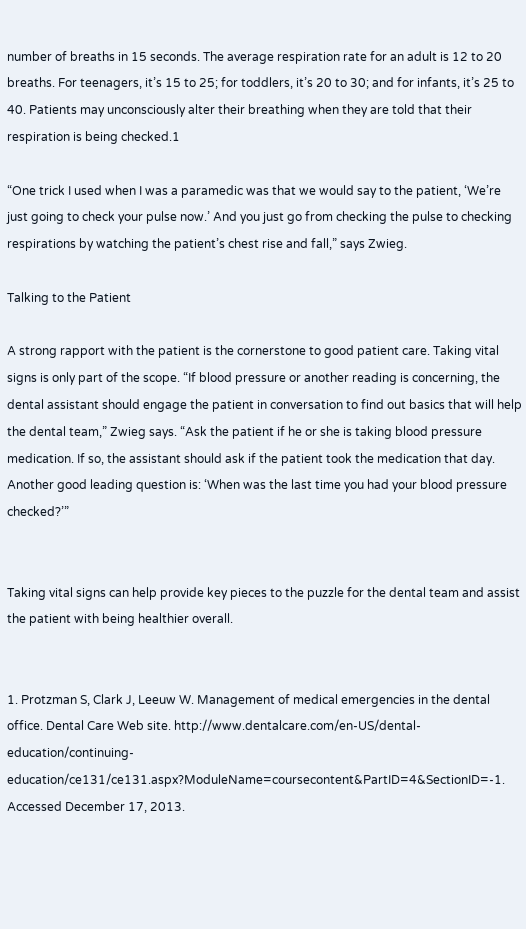number of breaths in 15 seconds. The average respiration rate for an adult is 12 to 20 breaths. For teenagers, it’s 15 to 25; for toddlers, it’s 20 to 30; and for infants, it’s 25 to 40. Patients may unconsciously alter their breathing when they are told that their respiration is being checked.1

“One trick I used when I was a paramedic was that we would say to the patient, ‘We’re just going to check your pulse now.’ And you just go from checking the pulse to checking respirations by watching the patient’s chest rise and fall,” says Zwieg.

Talking to the Patient

A strong rapport with the patient is the cornerstone to good patient care. Taking vital signs is only part of the scope. “If blood pressure or another reading is concerning, the dental assistant should engage the patient in conversation to find out basics that will help the dental team,” Zwieg says. “Ask the patient if he or she is taking blood pressure medication. If so, the assistant should ask if the patient took the medication that day. Another good leading question is: ‘When was the last time you had your blood pressure checked?’”


Taking vital signs can help provide key pieces to the puzzle for the dental team and assist the patient with being healthier overall.


1. Protzman S, Clark J, Leeuw W. Management of medical emergencies in the dental office. Dental Care Web site. http://www.dentalcare.com/en-US/dental-education/continuing-education/ce131/ce131.aspx?ModuleName=coursecontent&PartID=4&SectionID=-1. Accessed December 17, 2013.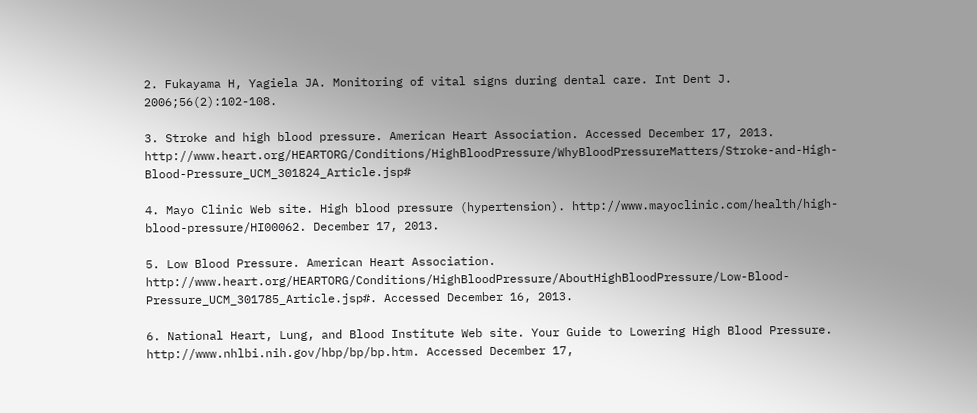2. Fukayama H, Yagiela JA. Monitoring of vital signs during dental care. Int Dent J. 2006;56(2):102-108.

3. Stroke and high blood pressure. American Heart Association. Accessed December 17, 2013. http://www.heart.org/HEARTORG/Conditions/HighBloodPressure/WhyBloodPressureMatters/Stroke-and-High-Blood-Pressure_UCM_301824_Article.jsp#

4. Mayo Clinic Web site. High blood pressure (hypertension). http://www.mayoclinic.com/health/high-blood-pressure/HI00062. December 17, 2013.

5. Low Blood Pressure. American Heart Association. http://www.heart.org/HEARTORG/Conditions/HighBloodPressure/AboutHighBloodPressure/Low-Blood-Pressure_UCM_301785_Article.jsp#. Accessed December 16, 2013.

6. National Heart, Lung, and Blood Institute Web site. Your Guide to Lowering High Blood Pressure. http://www.nhlbi.nih.gov/hbp/bp/bp.htm. Accessed December 17,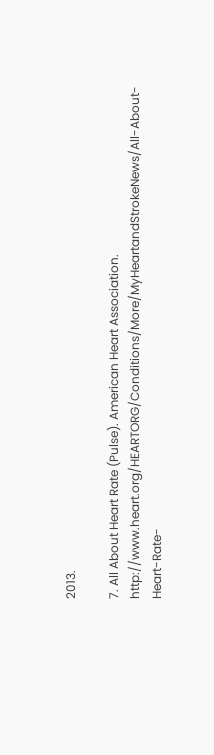2013.

7. All About Heart Rate (Pulse). American Heart Association. http://www.heart.org/HEARTORG/Conditions/More/MyHeartandStrokeNews/All-About-Heart-Rate-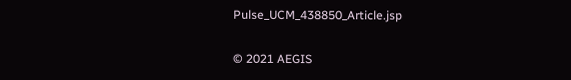Pulse_UCM_438850_Article.jsp

© 2021 AEGIS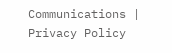Communications | Privacy Policy